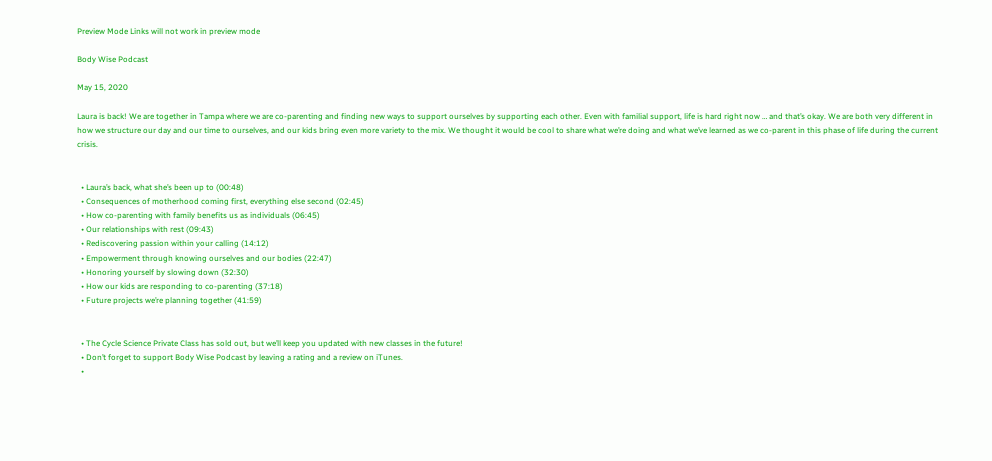Preview Mode Links will not work in preview mode

Body Wise Podcast

May 15, 2020

Laura is back! We are together in Tampa where we are co-parenting and finding new ways to support ourselves by supporting each other. Even with familial support, life is hard right now … and that’s okay. We are both very different in how we structure our day and our time to ourselves, and our kids bring even more variety to the mix. We thought it would be cool to share what we’re doing and what we’ve learned as we co-parent in this phase of life during the current crisis.


  • Laura’s back, what she’s been up to (00:48)
  • Consequences of motherhood coming first, everything else second (02:45)
  • How co-parenting with family benefits us as individuals (06:45)
  • Our relationships with rest (09:43)
  • Rediscovering passion within your calling (14:12)
  • Empowerment through knowing ourselves and our bodies (22:47)
  • Honoring yourself by slowing down (32:30)
  • How our kids are responding to co-parenting (37:18)
  • Future projects we’re planning together (41:59)


  • The Cycle Science Private Class has sold out, but we’ll keep you updated with new classes in the future!
  • Don’t forget to support Body Wise Podcast by leaving a rating and a review on iTunes.
  •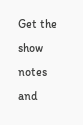Get the show notes and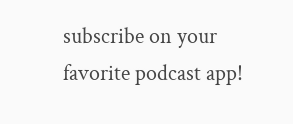subscribe on your favorite podcast app!